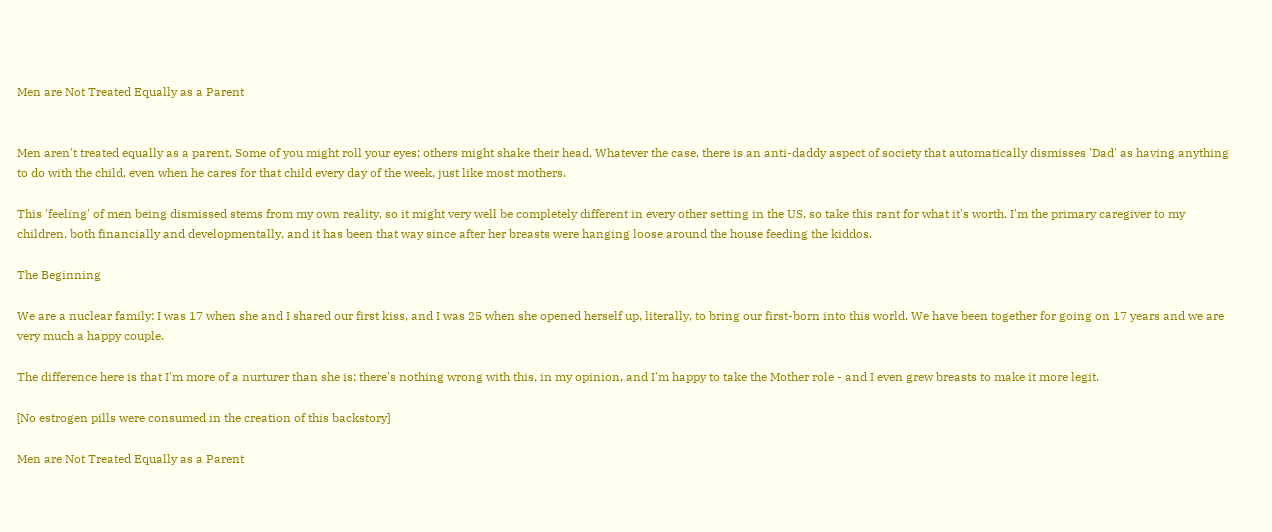Men are Not Treated Equally as a Parent


Men aren't treated equally as a parent. Some of you might roll your eyes; others might shake their head. Whatever the case, there is an anti-daddy aspect of society that automatically dismisses 'Dad' as having anything to do with the child, even when he cares for that child every day of the week, just like most mothers.

This 'feeling' of men being dismissed stems from my own reality, so it might very well be completely different in every other setting in the US, so take this rant for what it's worth. I'm the primary caregiver to my children, both financially and developmentally, and it has been that way since after her breasts were hanging loose around the house feeding the kiddos.

The Beginning

We are a nuclear family: I was 17 when she and I shared our first kiss, and I was 25 when she opened herself up, literally, to bring our first-born into this world. We have been together for going on 17 years and we are very much a happy couple.

The difference here is that I'm more of a nurturer than she is; there's nothing wrong with this, in my opinion, and I'm happy to take the Mother role - and I even grew breasts to make it more legit.

[No estrogen pills were consumed in the creation of this backstory]

Men are Not Treated Equally as a Parent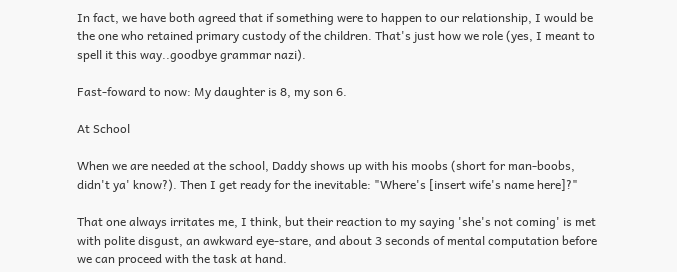In fact, we have both agreed that if something were to happen to our relationship, I would be the one who retained primary custody of the children. That's just how we role (yes, I meant to spell it this way..goodbye grammar nazi).

Fast-foward to now: My daughter is 8, my son 6.

At School

When we are needed at the school, Daddy shows up with his moobs (short for man-boobs, didn't ya' know?). Then I get ready for the inevitable: "Where's [insert wife's name here]?"

That one always irritates me, I think, but their reaction to my saying 'she's not coming' is met with polite disgust, an awkward eye-stare, and about 3 seconds of mental computation before we can proceed with the task at hand.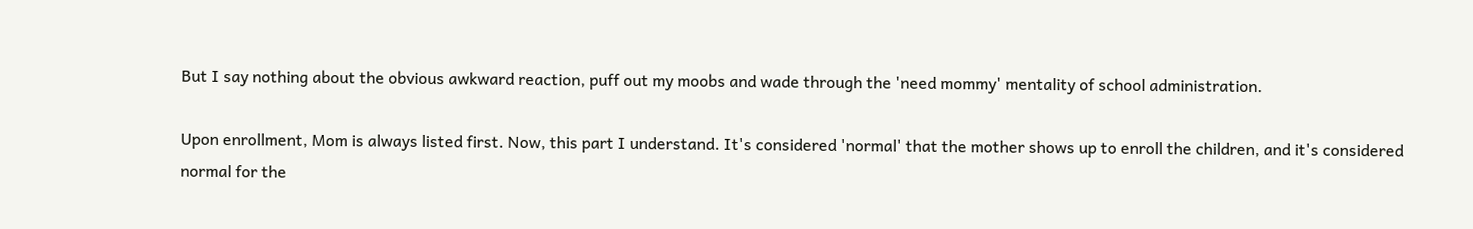But I say nothing about the obvious awkward reaction, puff out my moobs and wade through the 'need mommy' mentality of school administration.

Upon enrollment, Mom is always listed first. Now, this part I understand. It's considered 'normal' that the mother shows up to enroll the children, and it's considered normal for the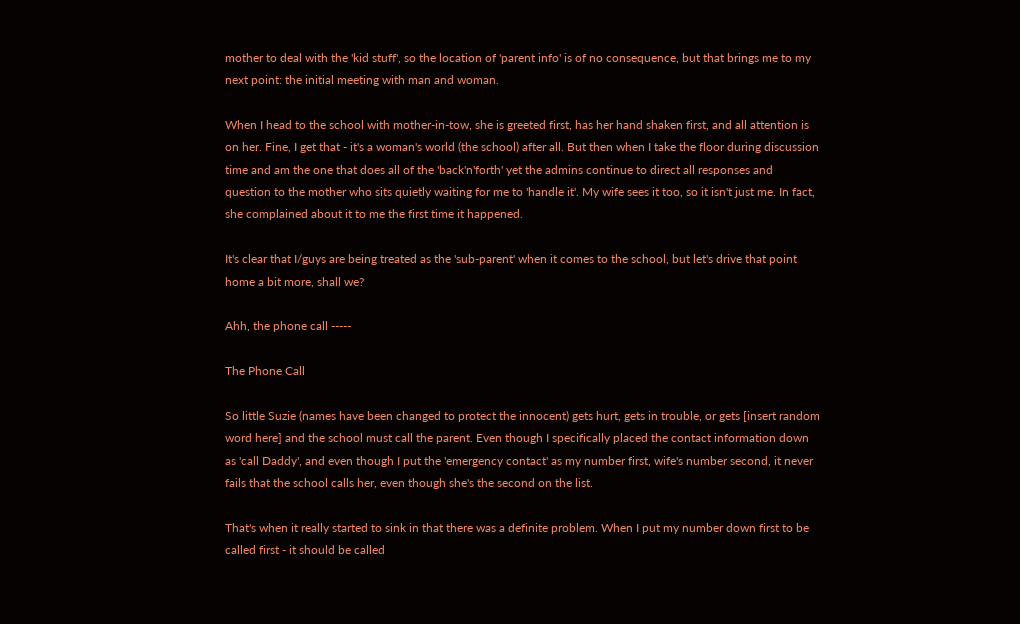mother to deal with the 'kid stuff', so the location of 'parent info' is of no consequence, but that brings me to my next point: the initial meeting with man and woman.

When I head to the school with mother-in-tow, she is greeted first, has her hand shaken first, and all attention is on her. Fine, I get that - it's a woman's world (the school) after all. But then when I take the floor during discussion time and am the one that does all of the 'back'n'forth' yet the admins continue to direct all responses and question to the mother who sits quietly waiting for me to 'handle it'. My wife sees it too, so it isn't just me. In fact, she complained about it to me the first time it happened.

It's clear that I/guys are being treated as the 'sub-parent' when it comes to the school, but let's drive that point home a bit more, shall we?

Ahh, the phone call -----

The Phone Call

So little Suzie (names have been changed to protect the innocent) gets hurt, gets in trouble, or gets [insert random word here] and the school must call the parent. Even though I specifically placed the contact information down as 'call Daddy', and even though I put the 'emergency contact' as my number first, wife's number second, it never fails that the school calls her, even though she's the second on the list.

That's when it really started to sink in that there was a definite problem. When I put my number down first to be called first - it should be called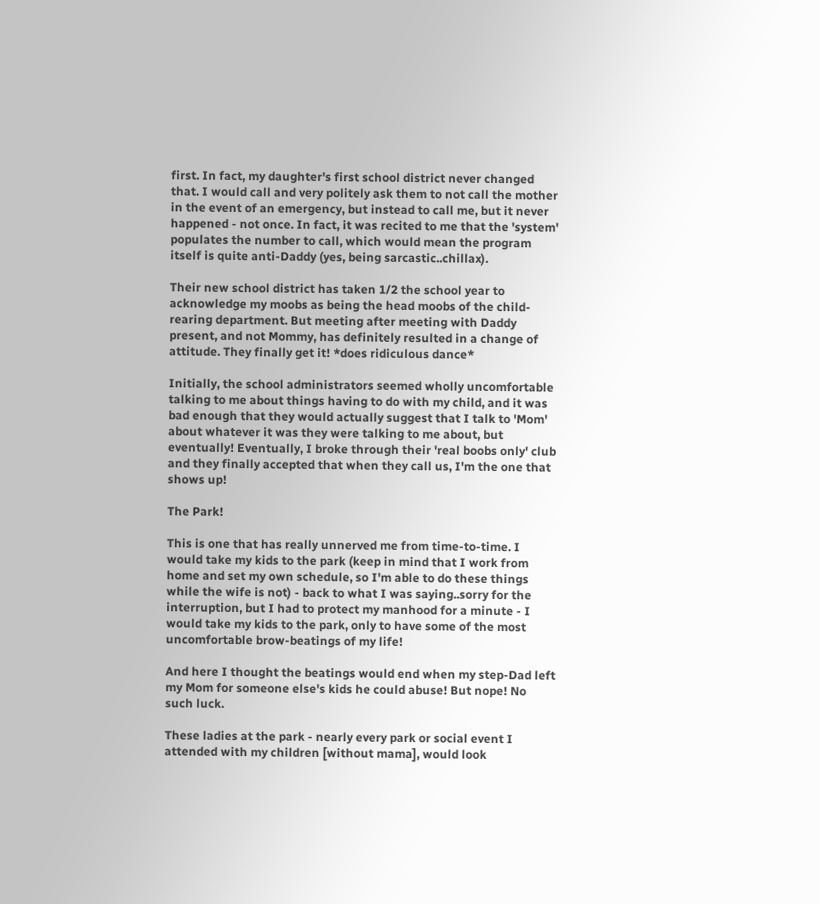first. In fact, my daughter's first school district never changed that. I would call and very politely ask them to not call the mother in the event of an emergency, but instead to call me, but it never happened - not once. In fact, it was recited to me that the 'system' populates the number to call, which would mean the program itself is quite anti-Daddy (yes, being sarcastic..chillax).

Their new school district has taken 1/2 the school year to acknowledge my moobs as being the head moobs of the child-rearing department. But meeting after meeting with Daddy present, and not Mommy, has definitely resulted in a change of attitude. They finally get it! *does ridiculous dance*

Initially, the school administrators seemed wholly uncomfortable talking to me about things having to do with my child, and it was bad enough that they would actually suggest that I talk to 'Mom' about whatever it was they were talking to me about, but eventually! Eventually, I broke through their 'real boobs only' club and they finally accepted that when they call us, I'm the one that shows up!

The Park!

This is one that has really unnerved me from time-to-time. I would take my kids to the park (keep in mind that I work from home and set my own schedule, so I'm able to do these things while the wife is not) - back to what I was saying..sorry for the interruption, but I had to protect my manhood for a minute - I would take my kids to the park, only to have some of the most uncomfortable brow-beatings of my life!

And here I thought the beatings would end when my step-Dad left my Mom for someone else's kids he could abuse! But nope! No such luck.

These ladies at the park - nearly every park or social event I attended with my children [without mama], would look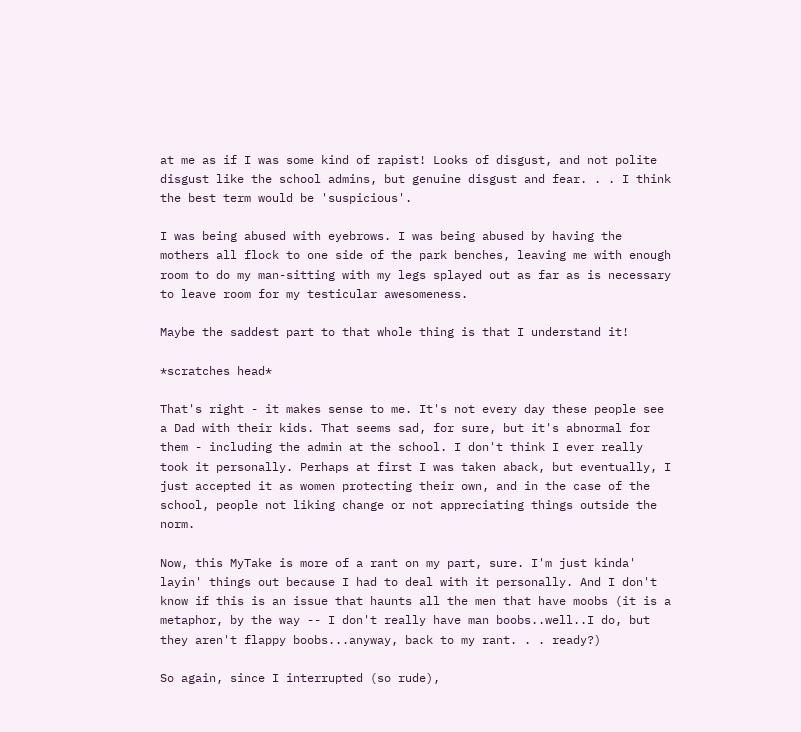at me as if I was some kind of rapist! Looks of disgust, and not polite disgust like the school admins, but genuine disgust and fear. . . I think the best term would be 'suspicious'.

I was being abused with eyebrows. I was being abused by having the mothers all flock to one side of the park benches, leaving me with enough room to do my man-sitting with my legs splayed out as far as is necessary to leave room for my testicular awesomeness.

Maybe the saddest part to that whole thing is that I understand it!

*scratches head*

That's right - it makes sense to me. It's not every day these people see a Dad with their kids. That seems sad, for sure, but it's abnormal for them - including the admin at the school. I don't think I ever really took it personally. Perhaps at first I was taken aback, but eventually, I just accepted it as women protecting their own, and in the case of the school, people not liking change or not appreciating things outside the norm.

Now, this MyTake is more of a rant on my part, sure. I'm just kinda' layin' things out because I had to deal with it personally. And I don't know if this is an issue that haunts all the men that have moobs (it is a metaphor, by the way -- I don't really have man boobs..well..I do, but they aren't flappy boobs...anyway, back to my rant. . . ready?)

So again, since I interrupted (so rude),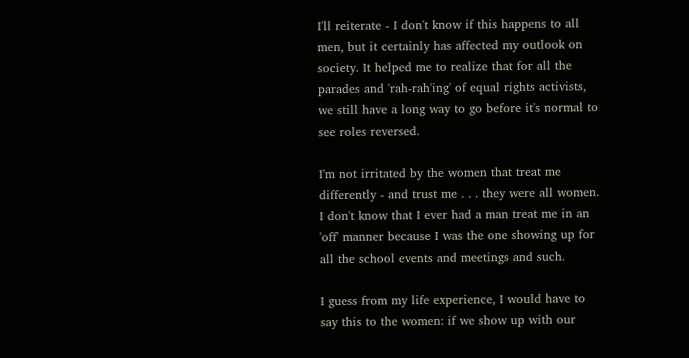I'll reiterate - I don't know if this happens to all men, but it certainly has affected my outlook on society. It helped me to realize that for all the parades and 'rah-rah'ing' of equal rights activists, we still have a long way to go before it's normal to see roles reversed.

I'm not irritated by the women that treat me differently - and trust me . . . they were all women. I don't know that I ever had a man treat me in an 'off' manner because I was the one showing up for all the school events and meetings and such.

I guess from my life experience, I would have to say this to the women: if we show up with our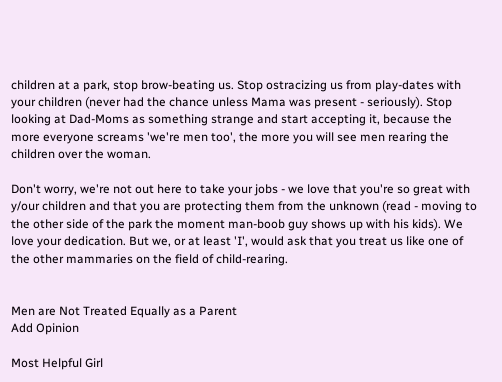children at a park, stop brow-beating us. Stop ostracizing us from play-dates with your children (never had the chance unless Mama was present - seriously). Stop looking at Dad-Moms as something strange and start accepting it, because the more everyone screams 'we're men too', the more you will see men rearing the children over the woman.

Don't worry, we're not out here to take your jobs - we love that you're so great with y/our children and that you are protecting them from the unknown (read - moving to the other side of the park the moment man-boob guy shows up with his kids). We love your dedication. But we, or at least 'I', would ask that you treat us like one of the other mammaries on the field of child-rearing.


Men are Not Treated Equally as a Parent
Add Opinion

Most Helpful Girl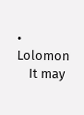• Lolomon
    It may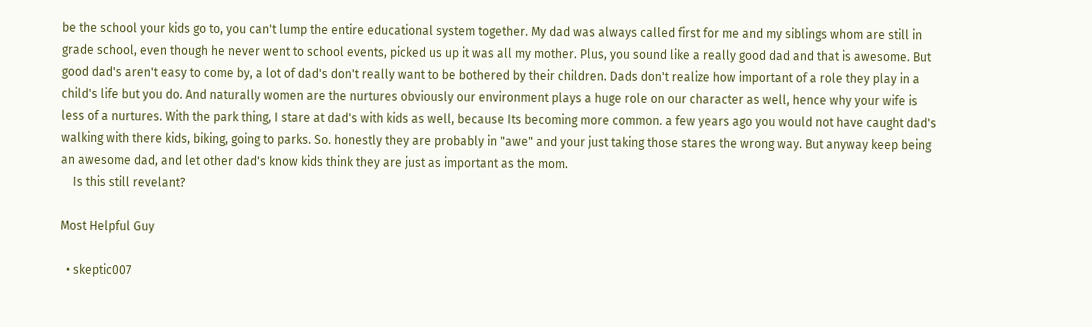be the school your kids go to, you can't lump the entire educational system together. My dad was always called first for me and my siblings whom are still in grade school, even though he never went to school events, picked us up it was all my mother. Plus, you sound like a really good dad and that is awesome. But good dad's aren't easy to come by, a lot of dad's don't really want to be bothered by their children. Dads don't realize how important of a role they play in a child's life but you do. And naturally women are the nurtures obviously our environment plays a huge role on our character as well, hence why your wife is less of a nurtures. With the park thing, I stare at dad's with kids as well, because Its becoming more common. a few years ago you would not have caught dad's walking with there kids, biking, going to parks. So. honestly they are probably in "awe" and your just taking those stares the wrong way. But anyway keep being an awesome dad, and let other dad's know kids think they are just as important as the mom.
    Is this still revelant?

Most Helpful Guy

  • skeptic007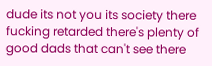dude its not you its society there fucking retarded there's plenty of good dads that can't see there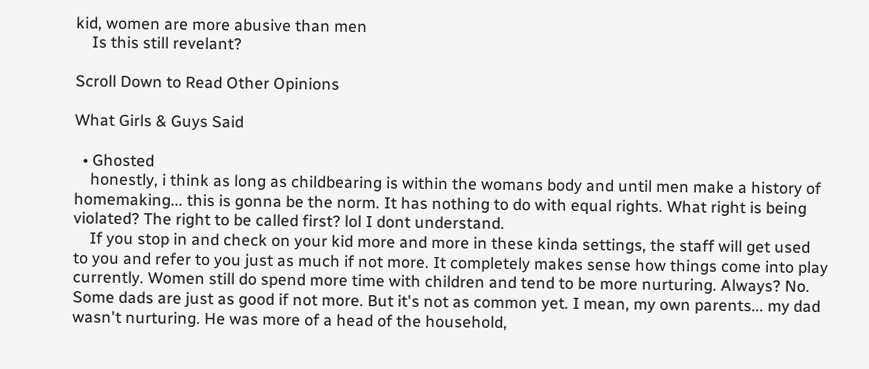kid, women are more abusive than men
    Is this still revelant?

Scroll Down to Read Other Opinions

What Girls & Guys Said

  • Ghosted
    honestly, i think as long as childbearing is within the womans body and until men make a history of homemaking... this is gonna be the norm. It has nothing to do with equal rights. What right is being violated? The right to be called first? lol I dont understand.
    If you stop in and check on your kid more and more in these kinda settings, the staff will get used to you and refer to you just as much if not more. It completely makes sense how things come into play currently. Women still do spend more time with children and tend to be more nurturing. Always? No. Some dads are just as good if not more. But it's not as common yet. I mean, my own parents... my dad wasn't nurturing. He was more of a head of the household,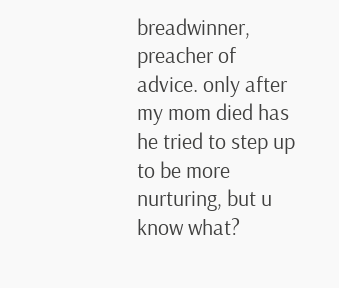breadwinner, preacher of advice. only after my mom died has he tried to step up to be more nurturing, but u know what?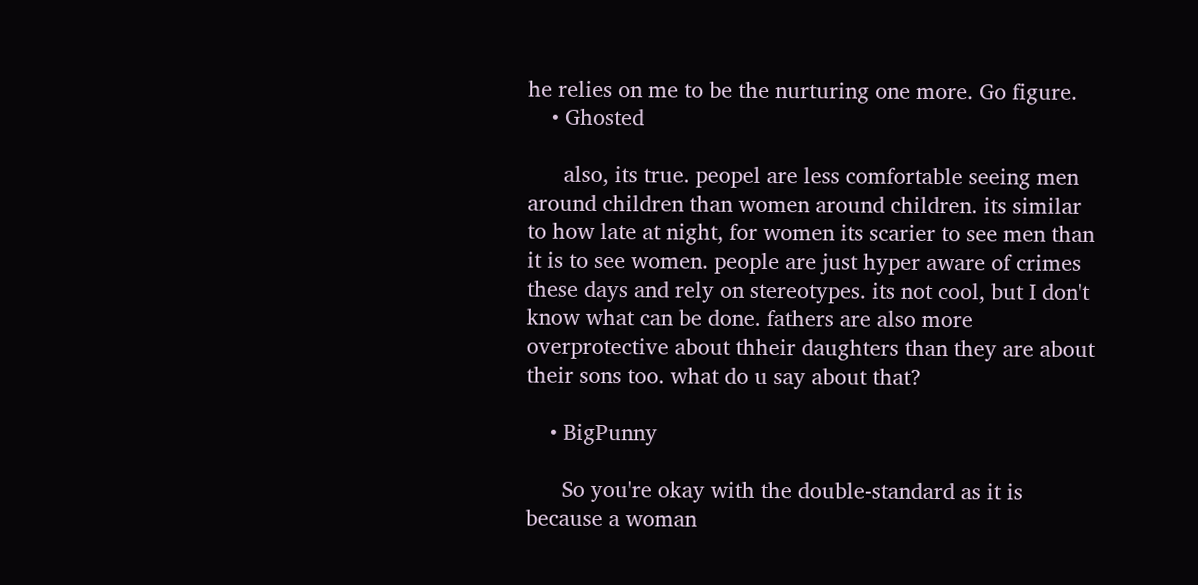he relies on me to be the nurturing one more. Go figure.
    • Ghosted

      also, its true. peopel are less comfortable seeing men around children than women around children. its similar to how late at night, for women its scarier to see men than it is to see women. people are just hyper aware of crimes these days and rely on stereotypes. its not cool, but I don't know what can be done. fathers are also more overprotective about thheir daughters than they are about their sons too. what do u say about that?

    • BigPunny

      So you're okay with the double-standard as it is because a woman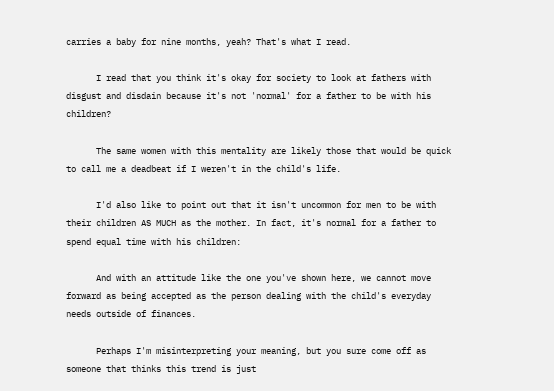carries a baby for nine months, yeah? That's what I read.

      I read that you think it's okay for society to look at fathers with disgust and disdain because it's not 'normal' for a father to be with his children?

      The same women with this mentality are likely those that would be quick to call me a deadbeat if I weren't in the child's life.

      I'd also like to point out that it isn't uncommon for men to be with their children AS MUCH as the mother. In fact, it's normal for a father to spend equal time with his children:

      And with an attitude like the one you've shown here, we cannot move forward as being accepted as the person dealing with the child's everyday needs outside of finances.

      Perhaps I'm misinterpreting your meaning, but you sure come off as someone that thinks this trend is just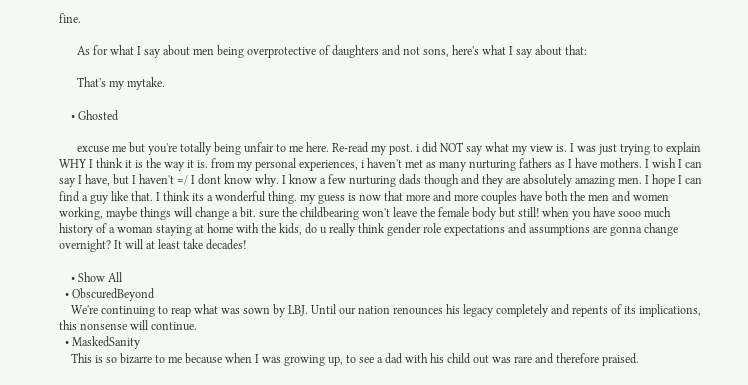fine.

      As for what I say about men being overprotective of daughters and not sons, here's what I say about that:

      That's my mytake.

    • Ghosted

      excuse me but you're totally being unfair to me here. Re-read my post. i did NOT say what my view is. I was just trying to explain WHY I think it is the way it is. from my personal experiences, i haven't met as many nurturing fathers as I have mothers. I wish I can say I have, but I haven't =/ I dont know why. I know a few nurturing dads though and they are absolutely amazing men. I hope I can find a guy like that. I think its a wonderful thing. my guess is now that more and more couples have both the men and women working, maybe things will change a bit. sure the childbearing won't leave the female body but still! when you have sooo much history of a woman staying at home with the kids, do u really think gender role expectations and assumptions are gonna change overnight? It will at least take decades!

    • Show All
  • ObscuredBeyond
    We're continuing to reap what was sown by LBJ. Until our nation renounces his legacy completely and repents of its implications, this nonsense will continue.
  • MaskedSanity
    This is so bizarre to me because when I was growing up, to see a dad with his child out was rare and therefore praised.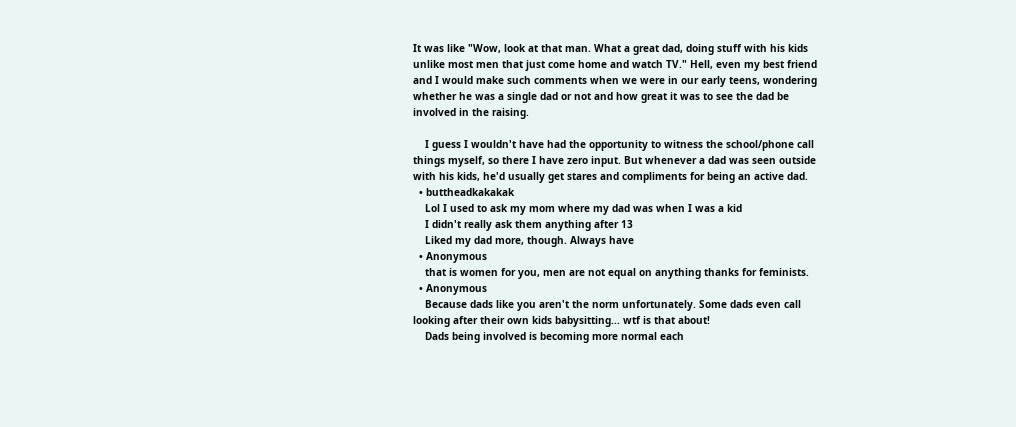It was like "Wow, look at that man. What a great dad, doing stuff with his kids unlike most men that just come home and watch TV." Hell, even my best friend and I would make such comments when we were in our early teens, wondering whether he was a single dad or not and how great it was to see the dad be involved in the raising.

    I guess I wouldn't have had the opportunity to witness the school/phone call things myself, so there I have zero input. But whenever a dad was seen outside with his kids, he'd usually get stares and compliments for being an active dad.
  • buttheadkakakak
    Lol I used to ask my mom where my dad was when I was a kid
    I didn't really ask them anything after 13
    Liked my dad more, though. Always have
  • Anonymous
    that is women for you, men are not equal on anything thanks for feminists.
  • Anonymous
    Because dads like you aren't the norm unfortunately. Some dads even call looking after their own kids babysitting... wtf is that about!
    Dads being involved is becoming more normal each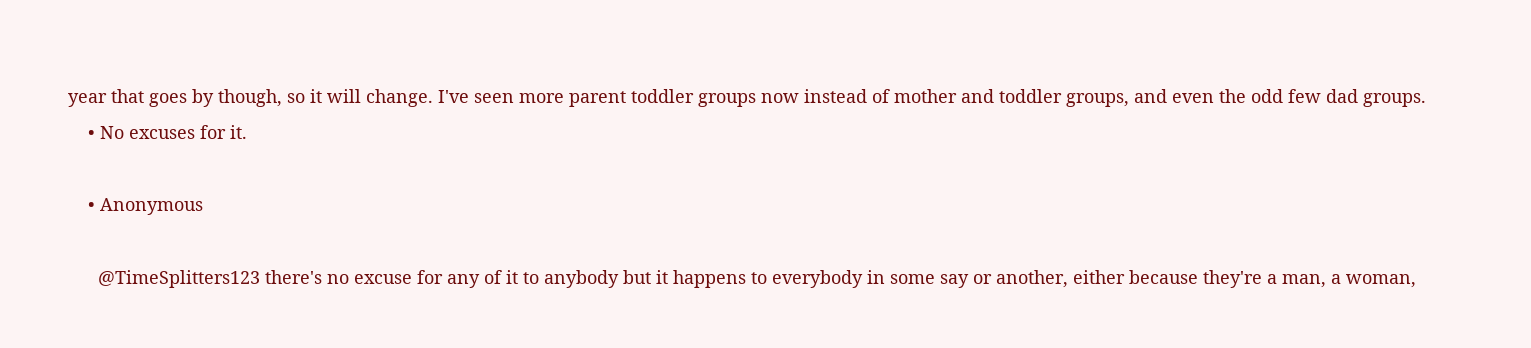year that goes by though, so it will change. I've seen more parent toddler groups now instead of mother and toddler groups, and even the odd few dad groups.
    • No excuses for it.

    • Anonymous

      @TimeSplitters123 there's no excuse for any of it to anybody but it happens to everybody in some say or another, either because they're a man, a woman,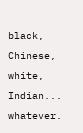black, Chinese, white, Indian... whatever.